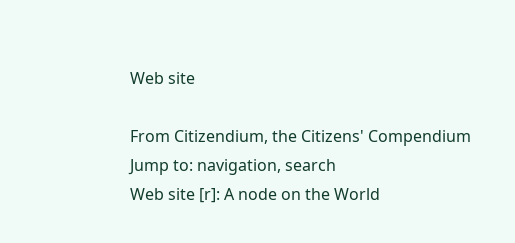Web site

From Citizendium, the Citizens' Compendium
Jump to: navigation, search
Web site [r]: A node on the World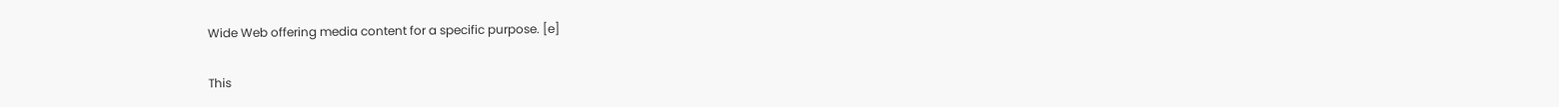Wide Web offering media content for a specific purpose. [e]

This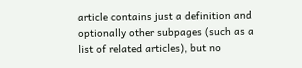article contains just a definition and optionally other subpages (such as a list of related articles), but no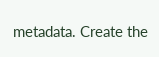metadata. Create the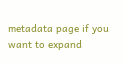metadata page if you want to expand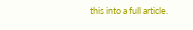this into a full article.